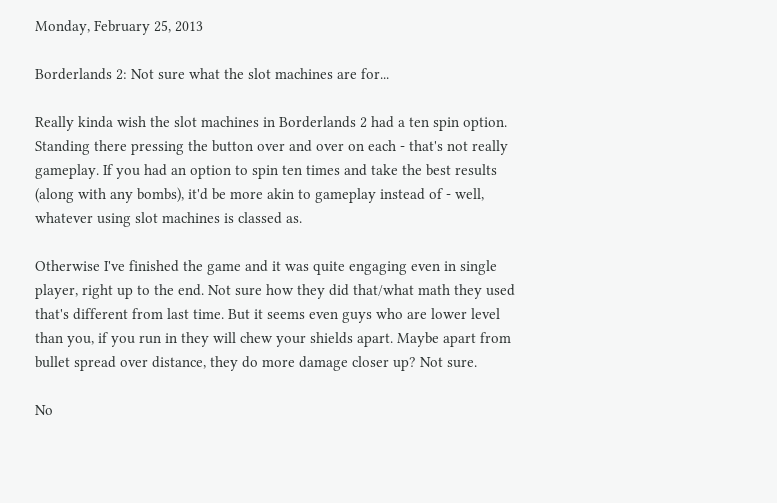Monday, February 25, 2013

Borderlands 2: Not sure what the slot machines are for...

Really kinda wish the slot machines in Borderlands 2 had a ten spin option. Standing there pressing the button over and over on each - that's not really gameplay. If you had an option to spin ten times and take the best results (along with any bombs), it'd be more akin to gameplay instead of - well, whatever using slot machines is classed as.

Otherwise I've finished the game and it was quite engaging even in single player, right up to the end. Not sure how they did that/what math they used that's different from last time. But it seems even guys who are lower level than you, if you run in they will chew your shields apart. Maybe apart from bullet spread over distance, they do more damage closer up? Not sure.

No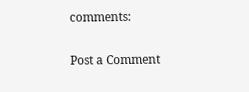comments:

Post a Comment